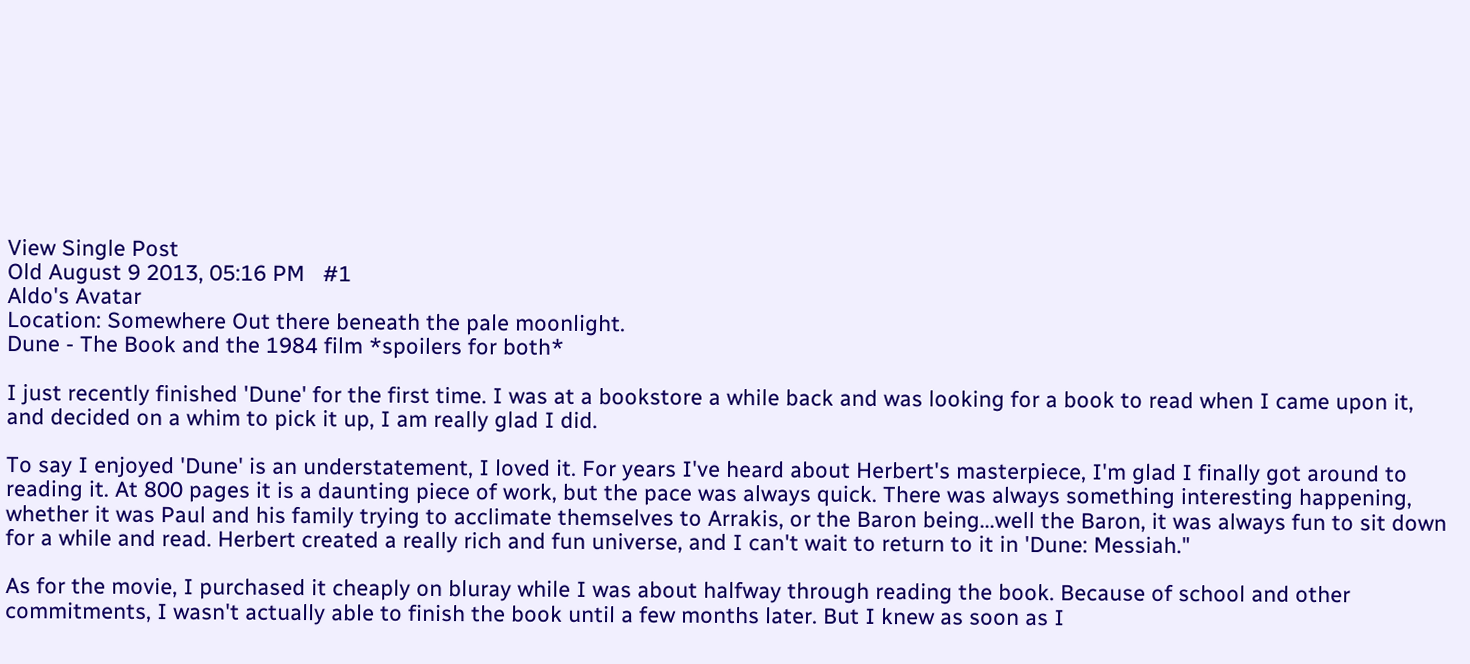View Single Post
Old August 9 2013, 05:16 PM   #1
Aldo's Avatar
Location: Somewhere Out there beneath the pale moonlight.
Dune - The Book and the 1984 film *spoilers for both*

I just recently finished 'Dune' for the first time. I was at a bookstore a while back and was looking for a book to read when I came upon it, and decided on a whim to pick it up, I am really glad I did.

To say I enjoyed 'Dune' is an understatement, I loved it. For years I've heard about Herbert's masterpiece, I'm glad I finally got around to reading it. At 800 pages it is a daunting piece of work, but the pace was always quick. There was always something interesting happening, whether it was Paul and his family trying to acclimate themselves to Arrakis, or the Baron being...well the Baron, it was always fun to sit down for a while and read. Herbert created a really rich and fun universe, and I can't wait to return to it in 'Dune: Messiah."

As for the movie, I purchased it cheaply on bluray while I was about halfway through reading the book. Because of school and other commitments, I wasn't actually able to finish the book until a few months later. But I knew as soon as I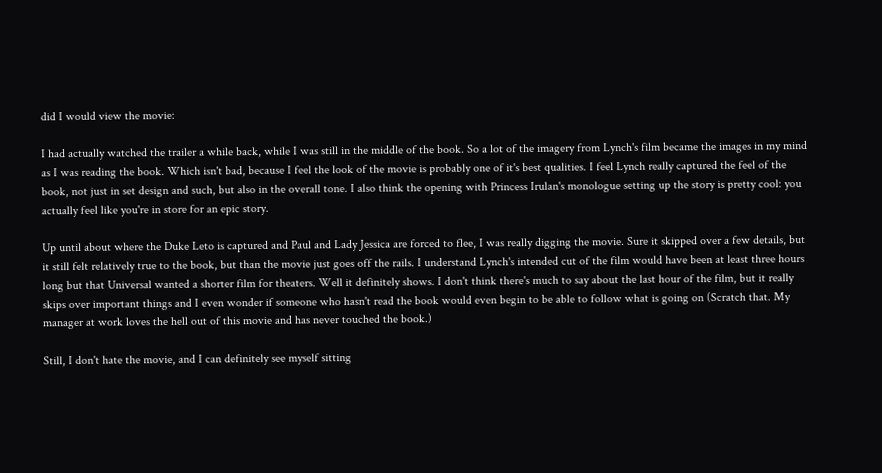did I would view the movie:

I had actually watched the trailer a while back, while I was still in the middle of the book. So a lot of the imagery from Lynch's film became the images in my mind as I was reading the book. Which isn't bad, because I feel the look of the movie is probably one of it's best qualities. I feel Lynch really captured the feel of the book, not just in set design and such, but also in the overall tone. I also think the opening with Princess Irulan's monologue setting up the story is pretty cool: you actually feel like you're in store for an epic story.

Up until about where the Duke Leto is captured and Paul and Lady Jessica are forced to flee, I was really digging the movie. Sure it skipped over a few details, but it still felt relatively true to the book, but than the movie just goes off the rails. I understand Lynch's intended cut of the film would have been at least three hours long but that Universal wanted a shorter film for theaters. Well it definitely shows. I don't think there's much to say about the last hour of the film, but it really skips over important things and I even wonder if someone who hasn't read the book would even begin to be able to follow what is going on (Scratch that. My manager at work loves the hell out of this movie and has never touched the book.)

Still, I don't hate the movie, and I can definitely see myself sitting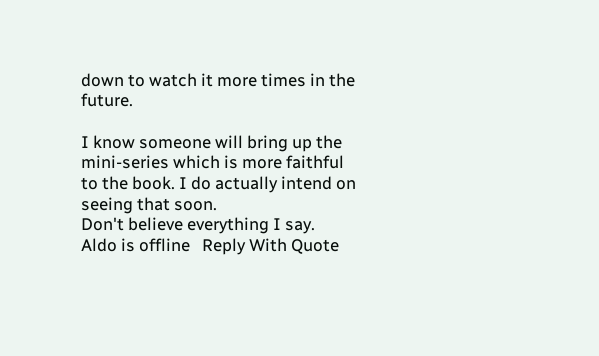down to watch it more times in the future.

I know someone will bring up the mini-series which is more faithful to the book. I do actually intend on seeing that soon.
Don't believe everything I say.
Aldo is offline   Reply With Quote